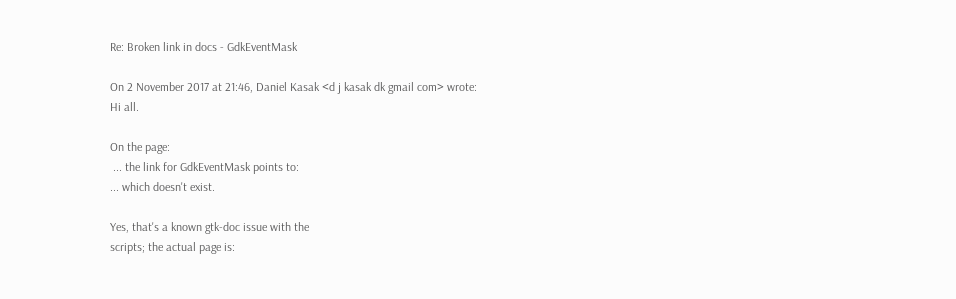Re: Broken link in docs - GdkEventMask

On 2 November 2017 at 21:46, Daniel Kasak <d j kasak dk gmail com> wrote:
Hi all.

On the page:
 ... the link for GdkEventMask points to:
... which doesn't exist.

Yes, that's a known gtk-doc issue with the
scripts; the actual page is: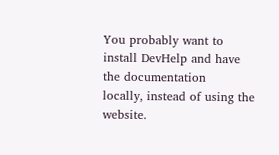You probably want to install DevHelp and have the documentation
locally, instead of using the website.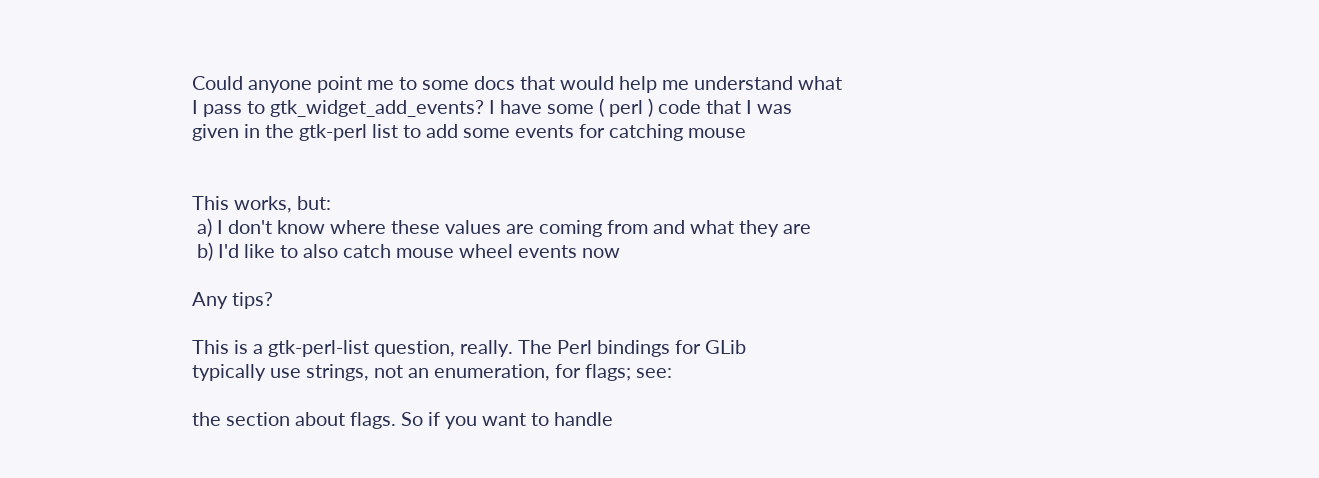Could anyone point me to some docs that would help me understand what
I pass to gtk_widget_add_events? I have some ( perl ) code that I was
given in the gtk-perl list to add some events for catching mouse


This works, but:
 a) I don't know where these values are coming from and what they are
 b) I'd like to also catch mouse wheel events now

Any tips?

This is a gtk-perl-list question, really. The Perl bindings for GLib
typically use strings, not an enumeration, for flags; see:

the section about flags. So if you want to handle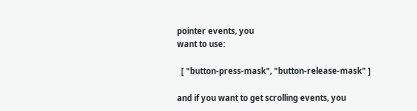pointer events, you
want to use:

  [ "button-press-mask", "button-release-mask" ]

and if you want to get scrolling events, you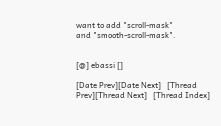want to add "scroll-mask"
and "smooth-scroll-mask".


[@] ebassi []

[Date Prev][Date Next]   [Thread Prev][Thread Next]   [Thread Index]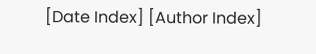[Date Index] [Author Index]